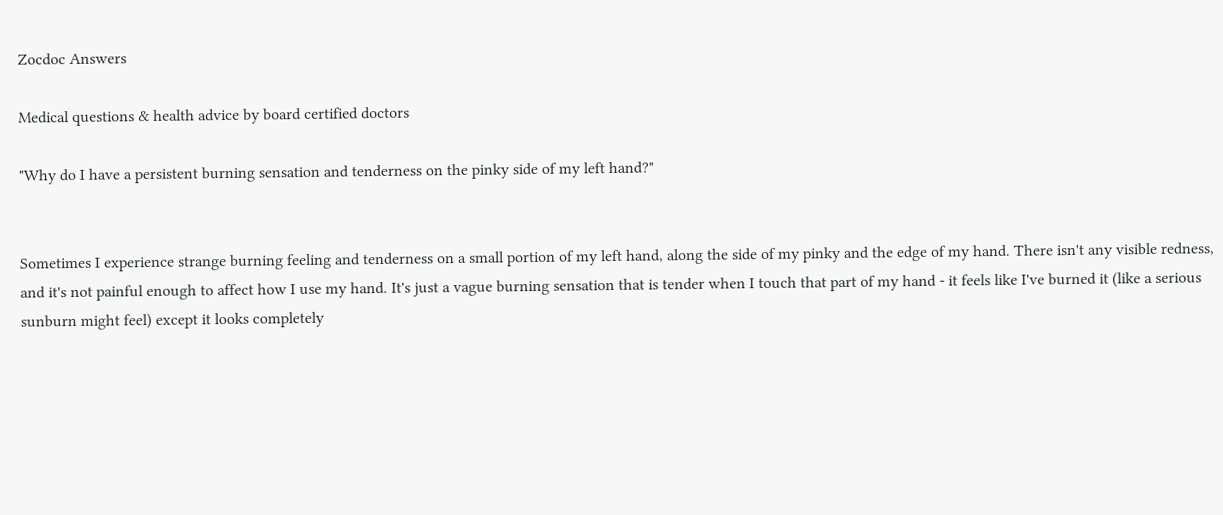Zocdoc Answers

Medical questions & health advice by board certified doctors

"Why do I have a persistent burning sensation and tenderness on the pinky side of my left hand?"


Sometimes I experience strange burning feeling and tenderness on a small portion of my left hand, along the side of my pinky and the edge of my hand. There isn't any visible redness, and it's not painful enough to affect how I use my hand. It's just a vague burning sensation that is tender when I touch that part of my hand - it feels like I've burned it (like a serious sunburn might feel) except it looks completely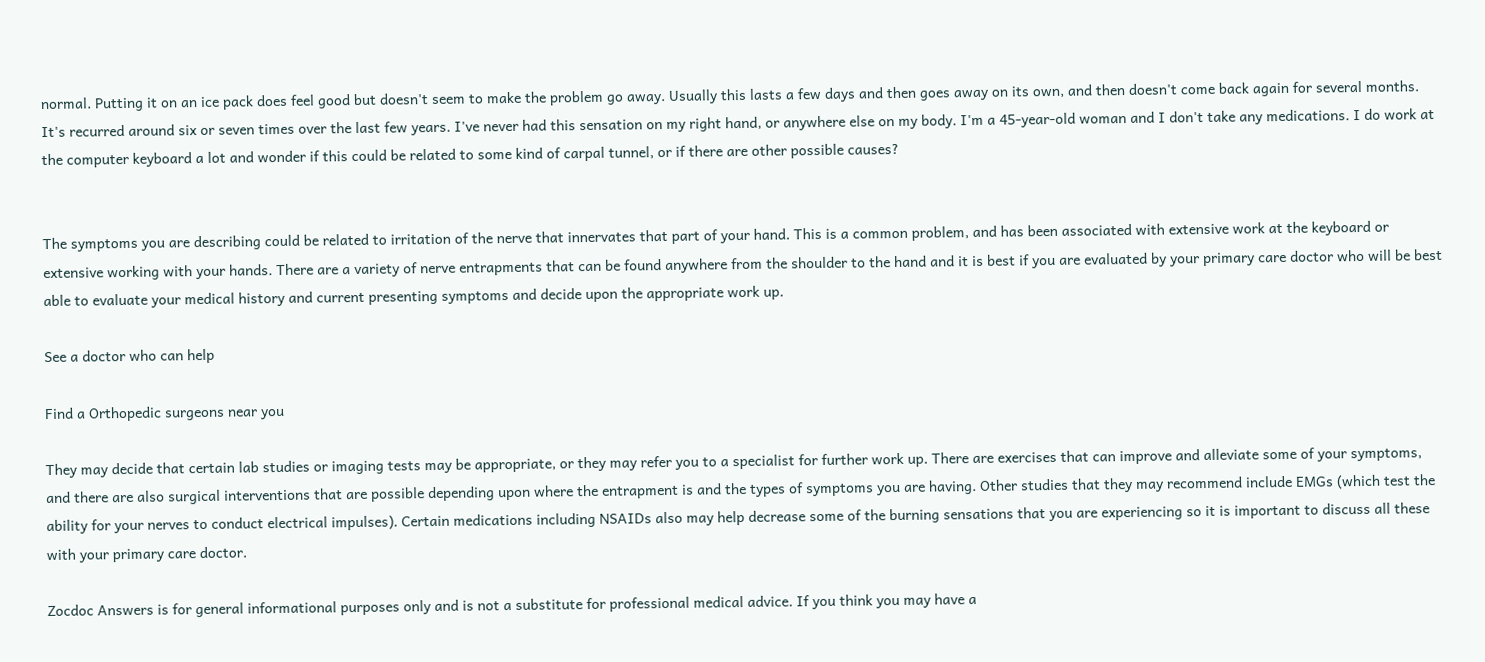normal. Putting it on an ice pack does feel good but doesn't seem to make the problem go away. Usually this lasts a few days and then goes away on its own, and then doesn't come back again for several months. It's recurred around six or seven times over the last few years. I've never had this sensation on my right hand, or anywhere else on my body. I'm a 45-year-old woman and I don't take any medications. I do work at the computer keyboard a lot and wonder if this could be related to some kind of carpal tunnel, or if there are other possible causes?


The symptoms you are describing could be related to irritation of the nerve that innervates that part of your hand. This is a common problem, and has been associated with extensive work at the keyboard or extensive working with your hands. There are a variety of nerve entrapments that can be found anywhere from the shoulder to the hand and it is best if you are evaluated by your primary care doctor who will be best able to evaluate your medical history and current presenting symptoms and decide upon the appropriate work up.

See a doctor who can help

Find a Orthopedic surgeons near you

They may decide that certain lab studies or imaging tests may be appropriate, or they may refer you to a specialist for further work up. There are exercises that can improve and alleviate some of your symptoms, and there are also surgical interventions that are possible depending upon where the entrapment is and the types of symptoms you are having. Other studies that they may recommend include EMGs (which test the ability for your nerves to conduct electrical impulses). Certain medications including NSAIDs also may help decrease some of the burning sensations that you are experiencing so it is important to discuss all these with your primary care doctor.

Zocdoc Answers is for general informational purposes only and is not a substitute for professional medical advice. If you think you may have a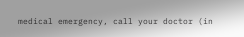medical emergency, call your doctor (in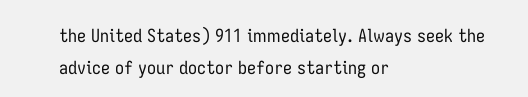the United States) 911 immediately. Always seek the advice of your doctor before starting or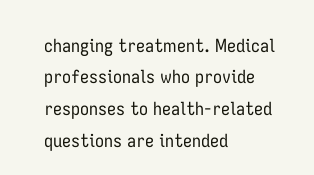changing treatment. Medical professionals who provide responses to health-related questions are intended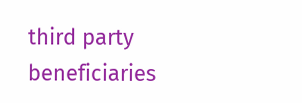third party beneficiaries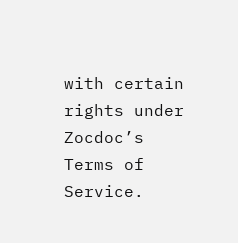with certain rights under Zocdoc’s Terms of Service.